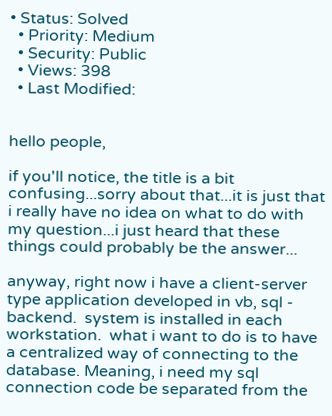• Status: Solved
  • Priority: Medium
  • Security: Public
  • Views: 398
  • Last Modified:


hello people,

if you'll notice, the title is a bit confusing...sorry about that...it is just that i really have no idea on what to do with my question...i just heard that these things could probably be the answer...

anyway, right now i have a client-server type application developed in vb, sql - backend.  system is installed in each workstation.  what i want to do is to have a centralized way of connecting to the database. Meaning, i need my sql connection code be separated from the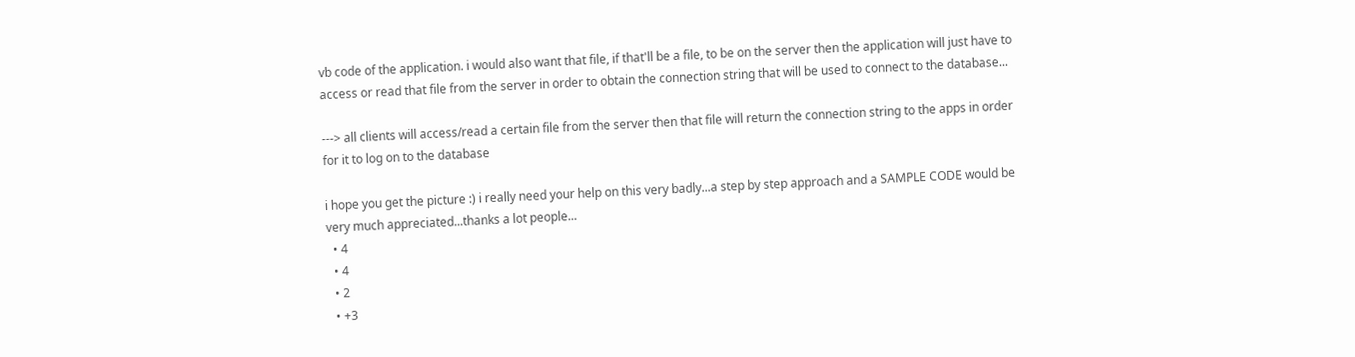vb code of the application. i would also want that file, if that'll be a file, to be on the server then the application will just have to access or read that file from the server in order to obtain the connection string that will be used to connect to the database...

---> all clients will access/read a certain file from the server then that file will return the connection string to the apps in order for it to log on to the database

i hope you get the picture :) i really need your help on this very badly...a step by step approach and a SAMPLE CODE would be very much appreciated...thanks a lot people...
  • 4
  • 4
  • 2
  • +3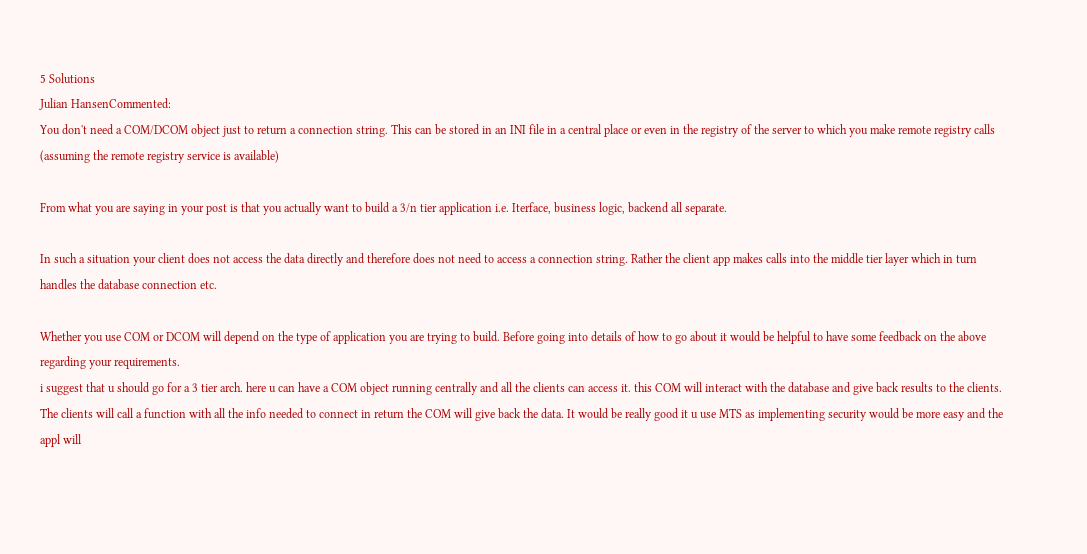5 Solutions
Julian HansenCommented:
You don't need a COM/DCOM object just to return a connection string. This can be stored in an INI file in a central place or even in the registry of the server to which you make remote registry calls (assuming the remote registry service is available)

From what you are saying in your post is that you actually want to build a 3/n tier application i.e. Iterface, business logic, backend all separate.

In such a situation your client does not access the data directly and therefore does not need to access a connection string. Rather the client app makes calls into the middle tier layer which in turn handles the database connection etc.

Whether you use COM or DCOM will depend on the type of application you are trying to build. Before going into details of how to go about it would be helpful to have some feedback on the above regarding your requirements.
i suggest that u should go for a 3 tier arch. here u can have a COM object running centrally and all the clients can access it. this COM will interact with the database and give back results to the clients. The clients will call a function with all the info needed to connect in return the COM will give back the data. It would be really good it u use MTS as implementing security would be more easy and the appl will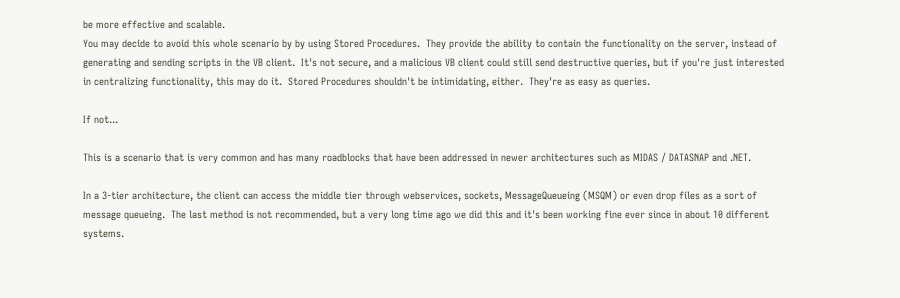be more effective and scalable.
You may decide to avoid this whole scenario by by using Stored Procedures.  They provide the ability to contain the functionality on the server, instead of generating and sending scripts in the VB client.  It's not secure, and a malicious VB client could still send destructive queries, but if you're just interested in centralizing functionality, this may do it.  Stored Procedures shouldn't be intimidating, either.  They're as easy as queries.

If not...

This is a scenario that is very common and has many roadblocks that have been addressed in newer architectures such as MIDAS / DATASNAP and .NET.

In a 3-tier architecture, the client can access the middle tier through webservices, sockets, MessageQueueing (MSQM) or even drop files as a sort of message queueing.  The last method is not recommended, but a very long time ago we did this and it's been working fine ever since in about 10 different systems.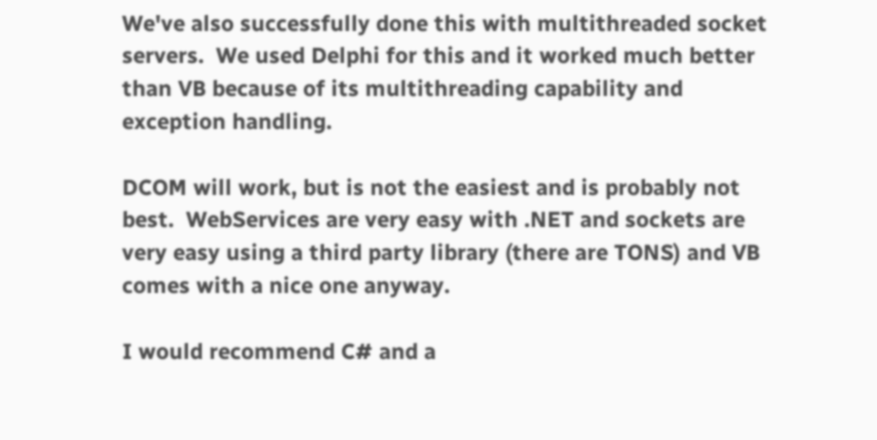We've also successfully done this with multithreaded socket servers.  We used Delphi for this and it worked much better than VB because of its multithreading capability and exception handling.

DCOM will work, but is not the easiest and is probably not best.  WebServices are very easy with .NET and sockets are very easy using a third party library (there are TONS) and VB comes with a nice one anyway.

I would recommend C# and a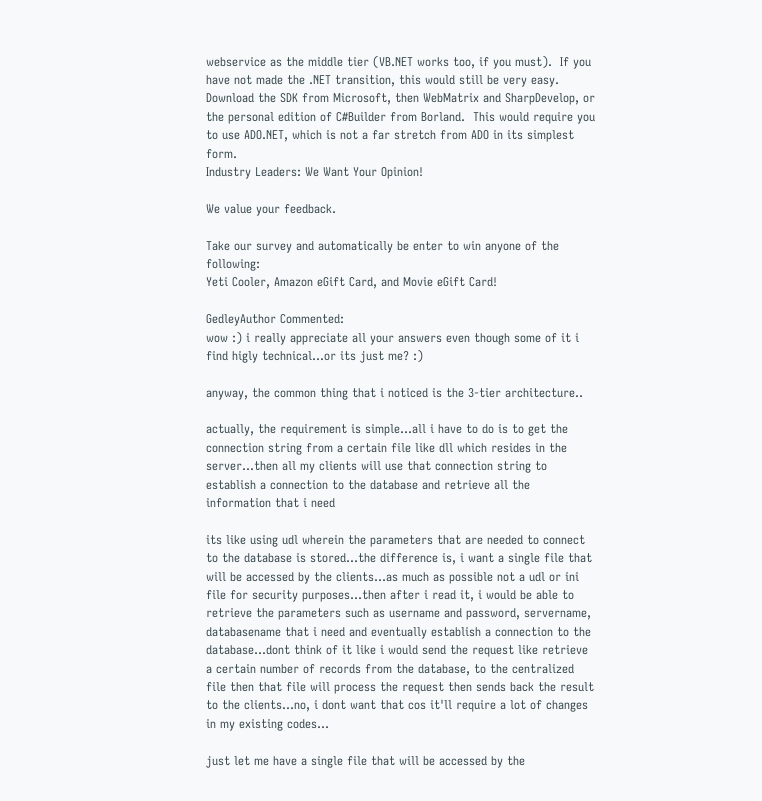webservice as the middle tier (VB.NET works too, if you must).  If you have not made the .NET transition, this would still be very easy.  Download the SDK from Microsoft, then WebMatrix and SharpDevelop, or the personal edition of C#Builder from Borland.  This would require you to use ADO.NET, which is not a far stretch from ADO in its simplest form.
Industry Leaders: We Want Your Opinion!

We value your feedback.

Take our survey and automatically be enter to win anyone of the following:
Yeti Cooler, Amazon eGift Card, and Movie eGift Card!

GedleyAuthor Commented:
wow :) i really appreciate all your answers even though some of it i find higly technical...or its just me? :)

anyway, the common thing that i noticed is the 3-tier architecture..

actually, the requirement is simple...all i have to do is to get the connection string from a certain file like dll which resides in the server...then all my clients will use that connection string to establish a connection to the database and retrieve all the information that i need

its like using udl wherein the parameters that are needed to connect to the database is stored...the difference is, i want a single file that will be accessed by the clients...as much as possible not a udl or ini file for security purposes...then after i read it, i would be able to retrieve the parameters such as username and password, servername, databasename that i need and eventually establish a connection to the database...dont think of it like i would send the request like retrieve a certain number of records from the database, to the centralized file then that file will process the request then sends back the result to the clients...no, i dont want that cos it'll require a lot of changes in my existing codes...

just let me have a single file that will be accessed by the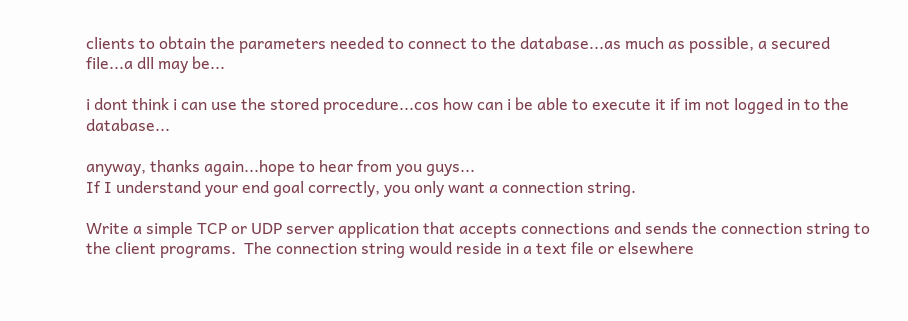clients to obtain the parameters needed to connect to the database...as much as possible, a secured file...a dll may be...

i dont think i can use the stored procedure...cos how can i be able to execute it if im not logged in to the database...

anyway, thanks again...hope to hear from you guys...
If I understand your end goal correctly, you only want a connection string.

Write a simple TCP or UDP server application that accepts connections and sends the connection string to the client programs.  The connection string would reside in a text file or elsewhere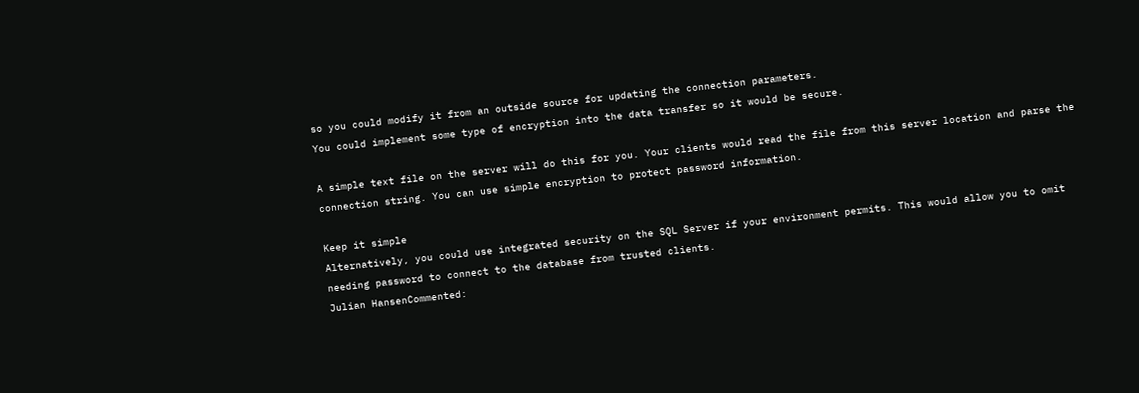so you could modify it from an outside source for updating the connection parameters.
You could implement some type of encryption into the data transfer so it would be secure.

A simple text file on the server will do this for you. Your clients would read the file from this server location and parse the connection string. You can use simple encryption to protect password information.

Keep it simple
Alternatively, you could use integrated security on the SQL Server if your environment permits. This would allow you to omit needing password to connect to the database from trusted clients.
Julian HansenCommented: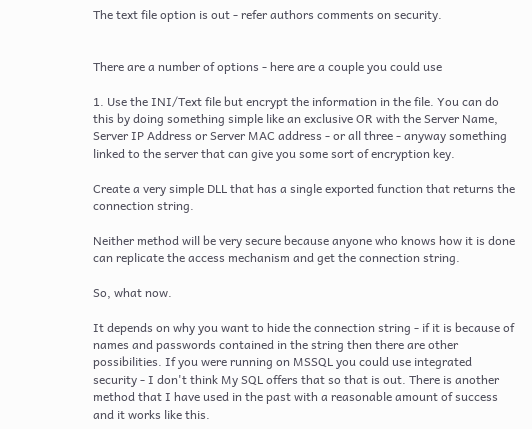The text file option is out - refer authors comments on security.


There are a number of options - here are a couple you could use

1. Use the INI/Text file but encrypt the information in the file. You can do this by doing something simple like an exclusive OR with the Server Name, Server IP Address or Server MAC address - or all three - anyway something linked to the server that can give you some sort of encryption key.

Create a very simple DLL that has a single exported function that returns the connection string.

Neither method will be very secure because anyone who knows how it is done can replicate the access mechanism and get the connection string.

So, what now.

It depends on why you want to hide the connection string - if it is because of names and passwords contained in the string then there are other possibilities. If you were running on MSSQL you could use integrated security - I don't think My SQL offers that so that is out. There is another method that I have used in the past with a reasonable amount of success and it works like this.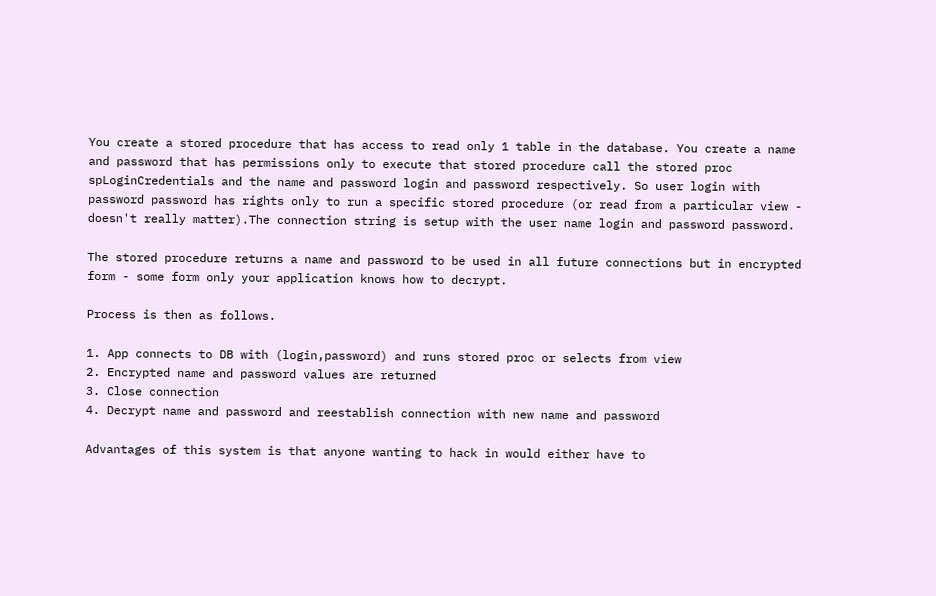You create a stored procedure that has access to read only 1 table in the database. You create a name and password that has permissions only to execute that stored procedure call the stored proc spLoginCredentials and the name and password login and password respectively. So user login with password password has rights only to run a specific stored procedure (or read from a particular view - doesn't really matter).The connection string is setup with the user name login and password password.

The stored procedure returns a name and password to be used in all future connections but in encrypted form - some form only your application knows how to decrypt.

Process is then as follows.

1. App connects to DB with (login,password) and runs stored proc or selects from view
2. Encrypted name and password values are returned
3. Close connection
4. Decrypt name and password and reestablish connection with new name and password

Advantages of this system is that anyone wanting to hack in would either have to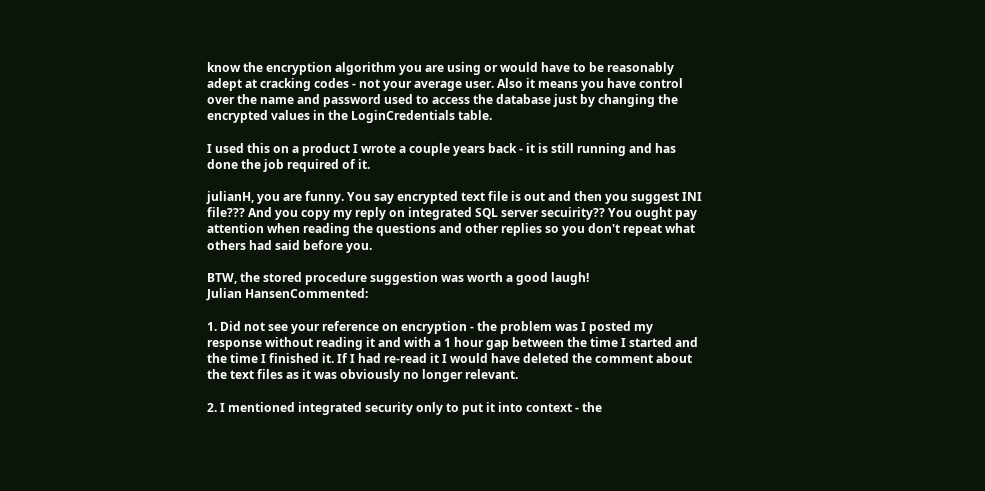know the encryption algorithm you are using or would have to be reasonably adept at cracking codes - not your average user. Also it means you have control over the name and password used to access the database just by changing the encrypted values in the LoginCredentials table.

I used this on a product I wrote a couple years back - it is still running and has done the job required of it.

julianH, you are funny. You say encrypted text file is out and then you suggest INI file??? And you copy my reply on integrated SQL server secuirity?? You ought pay attention when reading the questions and other replies so you don't repeat what others had said before you.

BTW, the stored procedure suggestion was worth a good laugh!
Julian HansenCommented:

1. Did not see your reference on encryption - the problem was I posted my response without reading it and with a 1 hour gap between the time I started and the time I finished it. If I had re-read it I would have deleted the comment about the text files as it was obviously no longer relevant.

2. I mentioned integrated security only to put it into context - the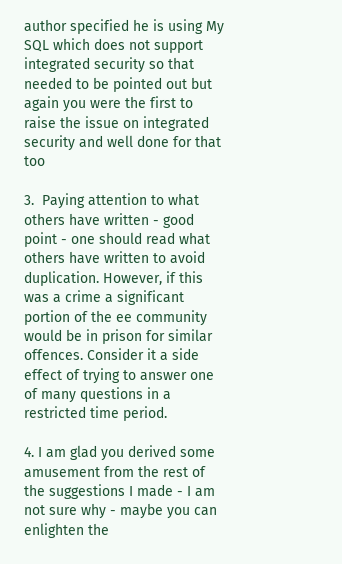author specified he is using My SQL which does not support integrated security so that needed to be pointed out but again you were the first to raise the issue on integrated security and well done for that too

3.  Paying attention to what others have written - good point - one should read what others have written to avoid duplication. However, if this was a crime a significant portion of the ee community would be in prison for similar offences. Consider it a side effect of trying to answer one of many questions in a restricted time period.

4. I am glad you derived some amusement from the rest of the suggestions I made - I am not sure why - maybe you can enlighten the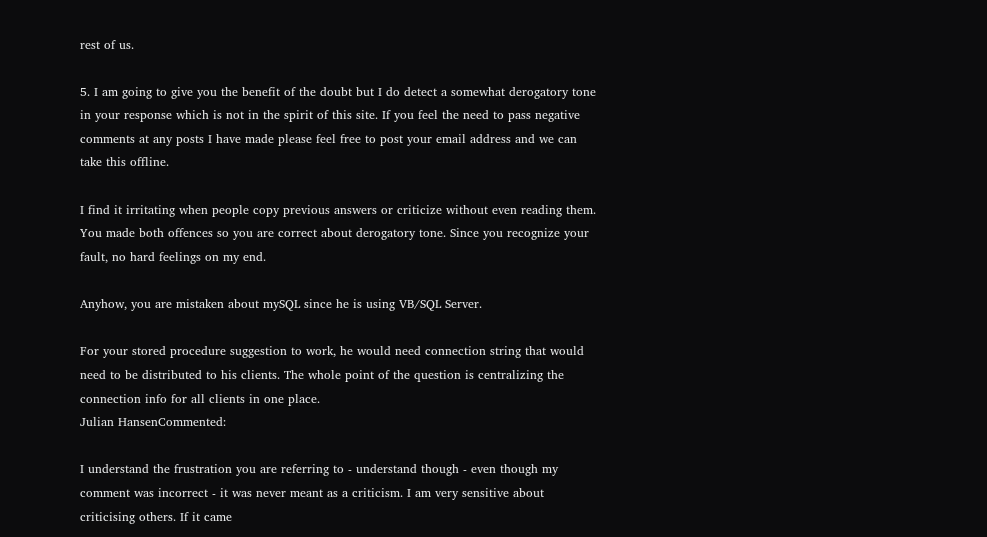rest of us.

5. I am going to give you the benefit of the doubt but I do detect a somewhat derogatory tone in your response which is not in the spirit of this site. If you feel the need to pass negative comments at any posts I have made please feel free to post your email address and we can take this offline.

I find it irritating when people copy previous answers or criticize without even reading them. You made both offences so you are correct about derogatory tone. Since you recognize your fault, no hard feelings on my end.

Anyhow, you are mistaken about mySQL since he is using VB/SQL Server.

For your stored procedure suggestion to work, he would need connection string that would need to be distributed to his clients. The whole point of the question is centralizing the connection info for all clients in one place.
Julian HansenCommented:

I understand the frustration you are referring to - understand though - even though my comment was incorrect - it was never meant as a criticism. I am very sensitive about criticising others. If it came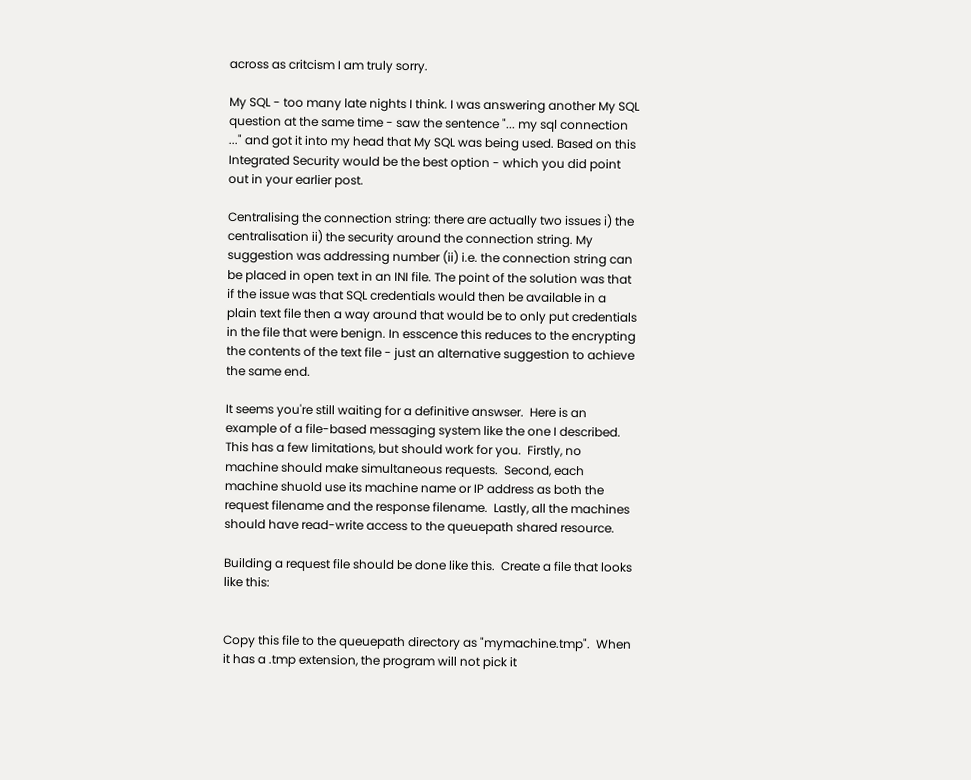across as critcism I am truly sorry.

My SQL - too many late nights I think. I was answering another My SQL question at the same time - saw the sentence "... my sql connection ..." and got it into my head that My SQL was being used. Based on this Integrated Security would be the best option - which you did point out in your earlier post.

Centralising the connection string: there are actually two issues i) the centralisation ii) the security around the connection string. My suggestion was addressing number (ii) i.e. the connection string can be placed in open text in an INI file. The point of the solution was that if the issue was that SQL credentials would then be available in a plain text file then a way around that would be to only put credentials in the file that were benign. In esscence this reduces to the encrypting the contents of the text file - just an alternative suggestion to achieve the same end.

It seems you're still waiting for a definitive answser.  Here is an example of a file-based messaging system like the one I described.  This has a few limitations, but should work for you.  Firstly, no machine should make simultaneous requests.  Second, each machine shuold use its machine name or IP address as both the request filename and the response filename.  Lastly, all the machines should have read-write access to the queuepath shared resource.

Building a request file should be done like this.  Create a file that looks like this:


Copy this file to the queuepath directory as "mymachine.tmp".  When it has a .tmp extension, the program will not pick it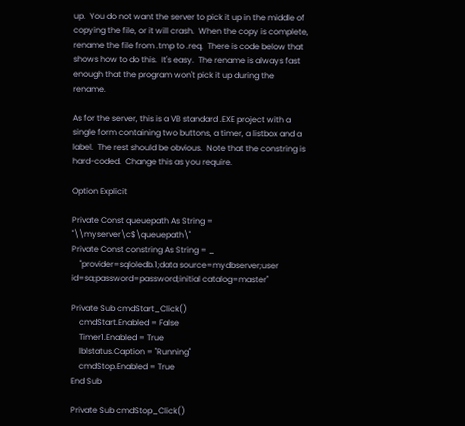up.  You do not want the server to pick it up in the middle of copying the file, or it will crash.  When the copy is complete, rename the file from .tmp to .req.  There is code below that shows how to do this.  It's easy.  The rename is always fast enough that the program won't pick it up during the rename.

As for the server, this is a VB standard .EXE project with a single form containing two buttons, a timer, a listbox and a label.  The rest should be obvious.  Note that the constring is hard-coded.  Change this as you require.

Option Explicit

Private Const queuepath As String = "\\myserver\c$\queuepath\"
Private Const constring As String = _
    "provider=sqloledb.1;data source=mydbserver;user id=sa;password=password;initial catalog=master"

Private Sub cmdStart_Click()
    cmdStart.Enabled = False
    Timer1.Enabled = True
    lblstatus.Caption = "Running"
    cmdStop.Enabled = True
End Sub

Private Sub cmdStop_Click()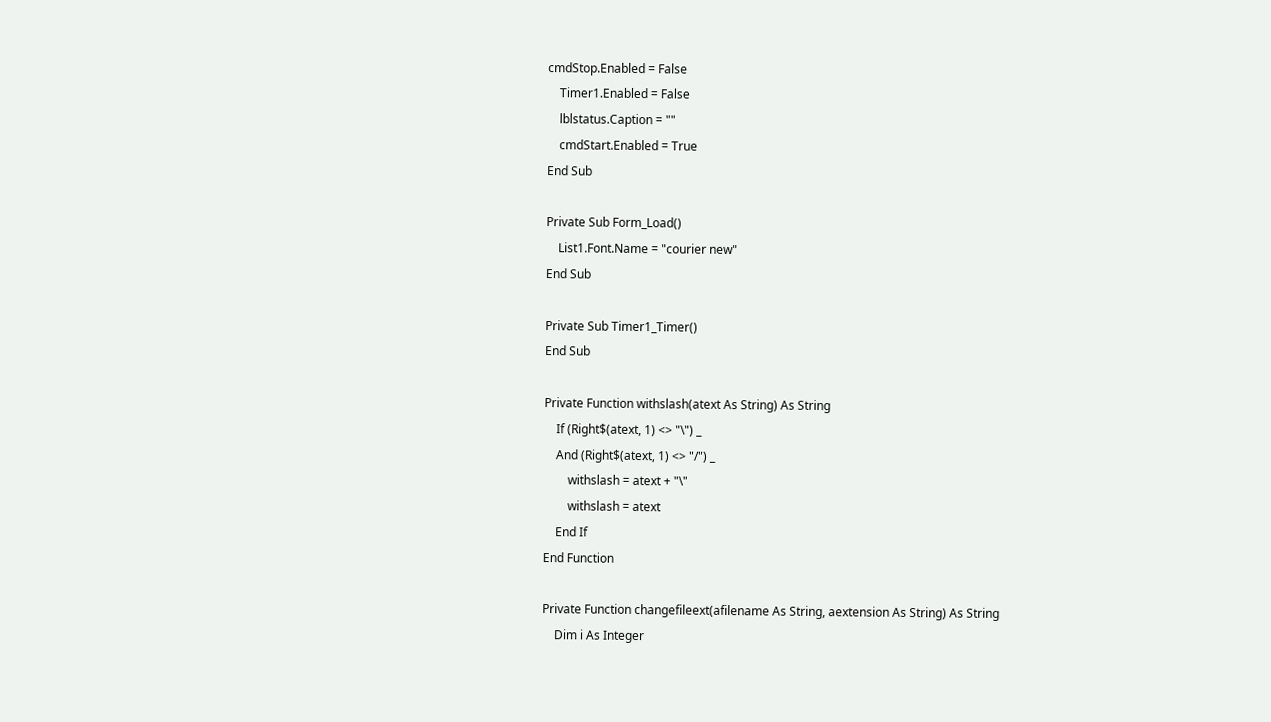cmdStop.Enabled = False
    Timer1.Enabled = False
    lblstatus.Caption = ""
    cmdStart.Enabled = True
End Sub

Private Sub Form_Load()
    List1.Font.Name = "courier new"
End Sub

Private Sub Timer1_Timer()
End Sub

Private Function withslash(atext As String) As String
    If (Right$(atext, 1) <> "\") _
    And (Right$(atext, 1) <> "/") _
        withslash = atext + "\"
        withslash = atext
    End If
End Function

Private Function changefileext(afilename As String, aextension As String) As String
    Dim i As Integer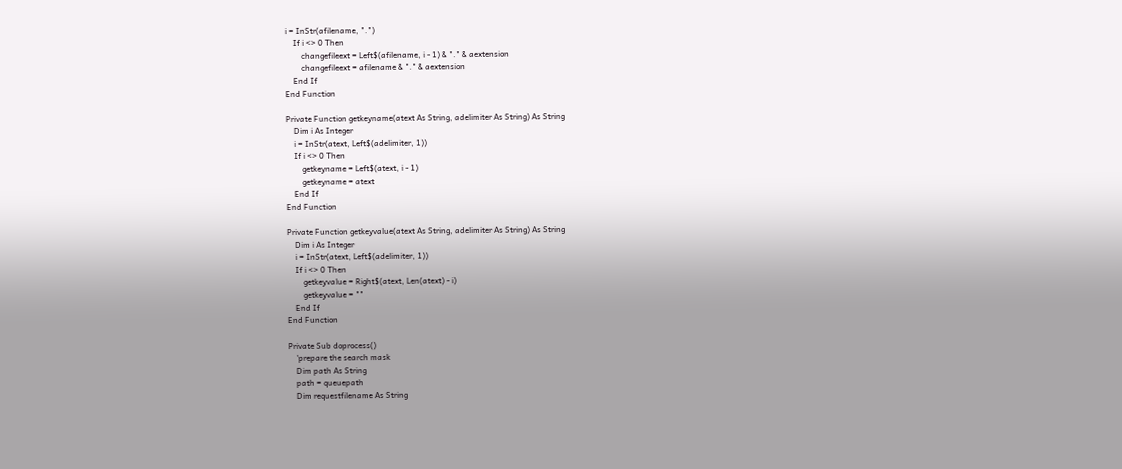i = InStr(afilename, ".")
    If i <> 0 Then
        changefileext = Left$(afilename, i - 1) & "." & aextension
        changefileext = afilename & "." & aextension
    End If
End Function

Private Function getkeyname(atext As String, adelimiter As String) As String
    Dim i As Integer
    i = InStr(atext, Left$(adelimiter, 1))
    If i <> 0 Then
        getkeyname = Left$(atext, i - 1)
        getkeyname = atext
    End If
End Function

Private Function getkeyvalue(atext As String, adelimiter As String) As String
    Dim i As Integer
    i = InStr(atext, Left$(adelimiter, 1))
    If i <> 0 Then
        getkeyvalue = Right$(atext, Len(atext) - i)
        getkeyvalue = ""
    End If
End Function

Private Sub doprocess()
    'prepare the search mask
    Dim path As String
    path = queuepath
    Dim requestfilename As String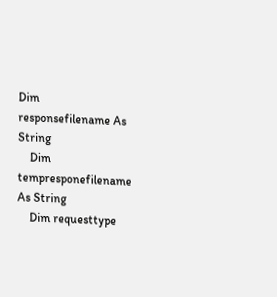Dim responsefilename As String
    Dim tempresponefilename As String
    Dim requesttype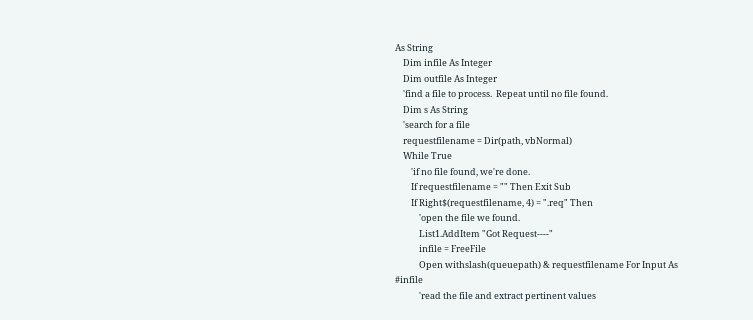As String
    Dim infile As Integer
    Dim outfile As Integer
    'find a file to process.  Repeat until no file found.
    Dim s As String
    'search for a file
    requestfilename = Dir(path, vbNormal)
    While True
        'if no file found, we're done.
        If requestfilename = "" Then Exit Sub
        If Right$(requestfilename, 4) = ".req" Then
            'open the file we found.
            List1.AddItem "Got Request----"
            infile = FreeFile
            Open withslash(queuepath) & requestfilename For Input As #infile
            'read the file and extract pertinent values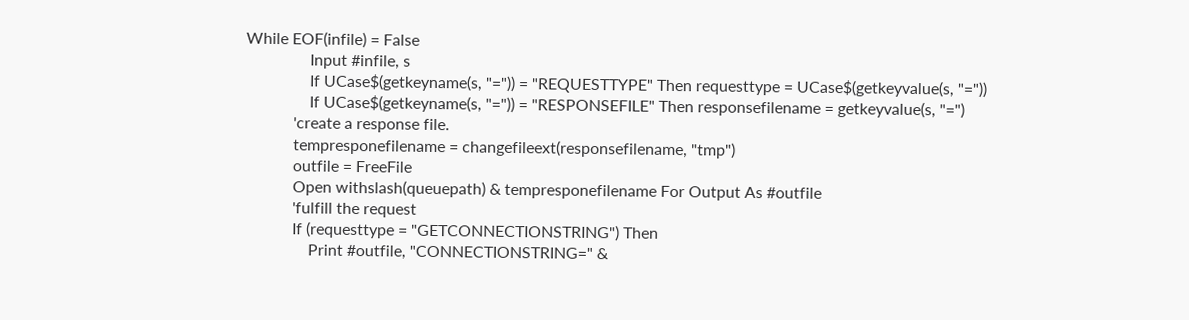While EOF(infile) = False
                Input #infile, s
                If UCase$(getkeyname(s, "=")) = "REQUESTTYPE" Then requesttype = UCase$(getkeyvalue(s, "="))
                If UCase$(getkeyname(s, "=")) = "RESPONSEFILE" Then responsefilename = getkeyvalue(s, "=")
            'create a response file.
            tempresponefilename = changefileext(responsefilename, "tmp")
            outfile = FreeFile
            Open withslash(queuepath) & tempresponefilename For Output As #outfile
            'fulfill the request
            If (requesttype = "GETCONNECTIONSTRING") Then
                Print #outfile, "CONNECTIONSTRING=" &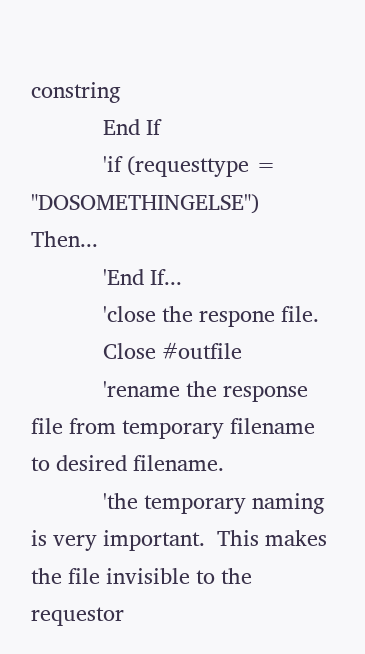constring
            End If
            'if (requesttype = "DOSOMETHINGELSE") Then...
            'End If...
            'close the respone file.
            Close #outfile
            'rename the response file from temporary filename to desired filename.
            'the temporary naming is very important.  This makes the file invisible to the requestor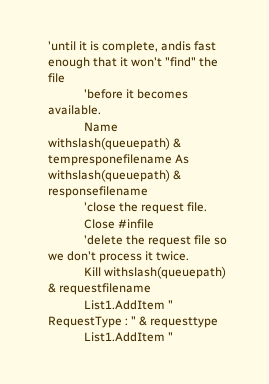'until it is complete, andis fast enough that it won't "find" the file
            'before it becomes available.
            Name withslash(queuepath) & tempresponefilename As withslash(queuepath) & responsefilename
            'close the request file.
            Close #infile
            'delete the request file so we don't process it twice.
            Kill withslash(queuepath) & requestfilename
            List1.AddItem "  RequestType : " & requesttype
            List1.AddItem "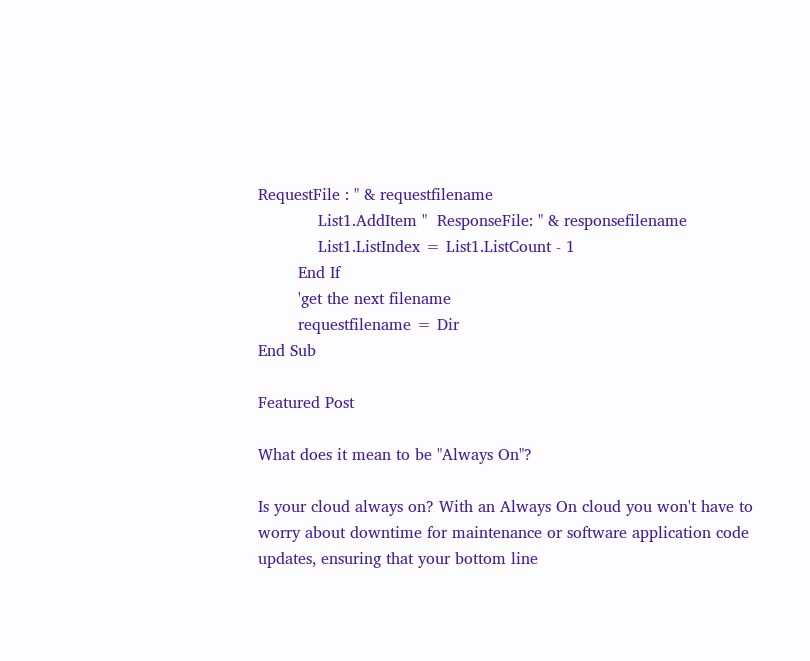RequestFile : " & requestfilename
            List1.AddItem "  ResponseFile: " & responsefilename
            List1.ListIndex = List1.ListCount - 1
        End If
        'get the next filename
        requestfilename = Dir
End Sub

Featured Post

What does it mean to be "Always On"?

Is your cloud always on? With an Always On cloud you won't have to worry about downtime for maintenance or software application code updates, ensuring that your bottom line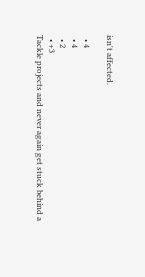isn't affected.

  • 4
  • 4
  • 2
  • +3
Tackle projects and never again get stuck behind a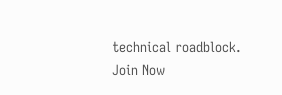technical roadblock.
Join Now